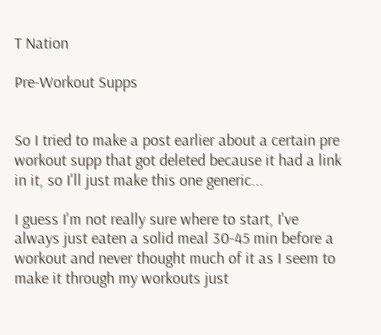T Nation

Pre-Workout Supps


So I tried to make a post earlier about a certain pre workout supp that got deleted because it had a link in it, so I'll just make this one generic...

I guess I'm not really sure where to start, I've always just eaten a solid meal 30-45 min before a workout and never thought much of it as I seem to make it through my workouts just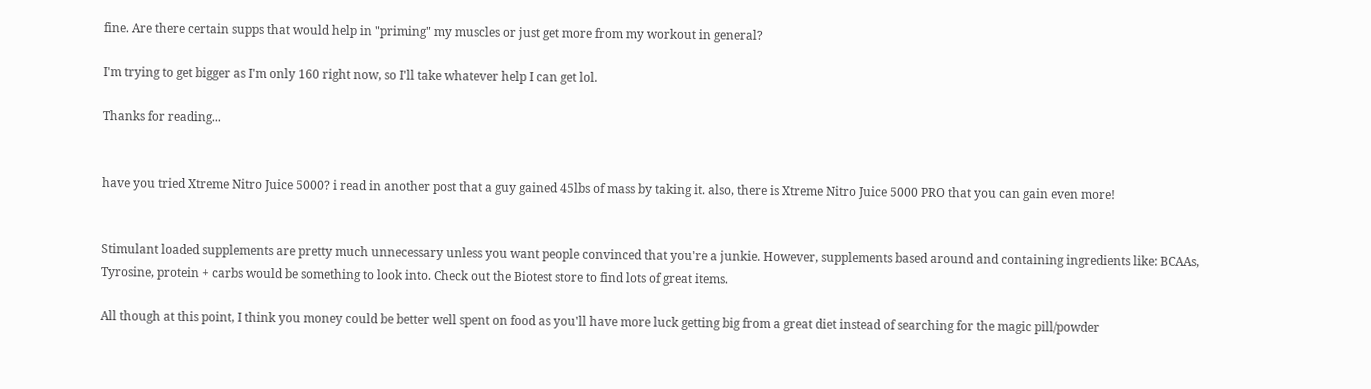fine. Are there certain supps that would help in "priming" my muscles or just get more from my workout in general?

I'm trying to get bigger as I'm only 160 right now, so I'll take whatever help I can get lol.

Thanks for reading...


have you tried Xtreme Nitro Juice 5000? i read in another post that a guy gained 45lbs of mass by taking it. also, there is Xtreme Nitro Juice 5000 PRO that you can gain even more!


Stimulant loaded supplements are pretty much unnecessary unless you want people convinced that you're a junkie. However, supplements based around and containing ingredients like: BCAAs, Tyrosine, protein + carbs would be something to look into. Check out the Biotest store to find lots of great items.

All though at this point, I think you money could be better well spent on food as you'll have more luck getting big from a great diet instead of searching for the magic pill/powder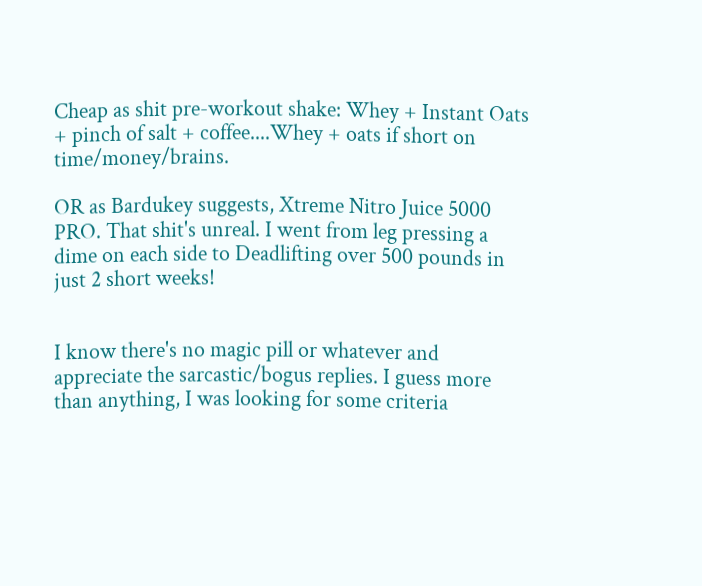Cheap as shit pre-workout shake: Whey + Instant Oats + pinch of salt + coffee....Whey + oats if short on time/money/brains.

OR as Bardukey suggests, Xtreme Nitro Juice 5000 PRO. That shit's unreal. I went from leg pressing a dime on each side to Deadlifting over 500 pounds in just 2 short weeks!


I know there's no magic pill or whatever and appreciate the sarcastic/bogus replies. I guess more than anything, I was looking for some criteria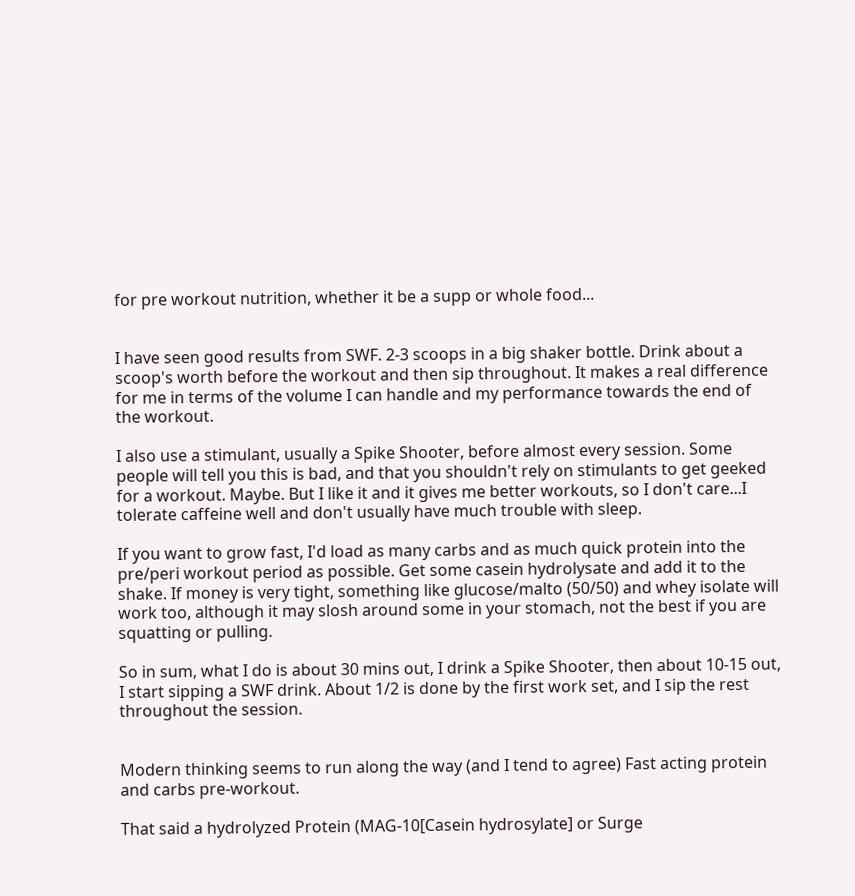for pre workout nutrition, whether it be a supp or whole food...


I have seen good results from SWF. 2-3 scoops in a big shaker bottle. Drink about a scoop's worth before the workout and then sip throughout. It makes a real difference for me in terms of the volume I can handle and my performance towards the end of the workout.

I also use a stimulant, usually a Spike Shooter, before almost every session. Some people will tell you this is bad, and that you shouldn't rely on stimulants to get geeked for a workout. Maybe. But I like it and it gives me better workouts, so I don't care...I tolerate caffeine well and don't usually have much trouble with sleep.

If you want to grow fast, I'd load as many carbs and as much quick protein into the pre/peri workout period as possible. Get some casein hydrolysate and add it to the shake. If money is very tight, something like glucose/malto (50/50) and whey isolate will work too, although it may slosh around some in your stomach, not the best if you are squatting or pulling.

So in sum, what I do is about 30 mins out, I drink a Spike Shooter, then about 10-15 out, I start sipping a SWF drink. About 1/2 is done by the first work set, and I sip the rest throughout the session.


Modern thinking seems to run along the way (and I tend to agree) Fast acting protein and carbs pre-workout.

That said a hydrolyzed Protein (MAG-10[Casein hydrosylate] or Surge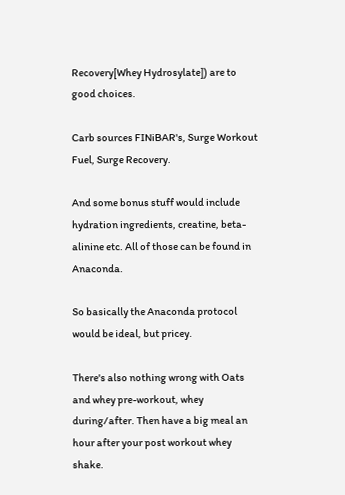Recovery[Whey Hydrosylate]) are to good choices.

Carb sources FINiBAR's, Surge Workout Fuel, Surge Recovery.

And some bonus stuff would include hydration ingredients, creatine, beta-alinine etc. All of those can be found in Anaconda.

So basically the Anaconda protocol would be ideal, but pricey.

There's also nothing wrong with Oats and whey pre-workout, whey during/after. Then have a big meal an hour after your post workout whey shake.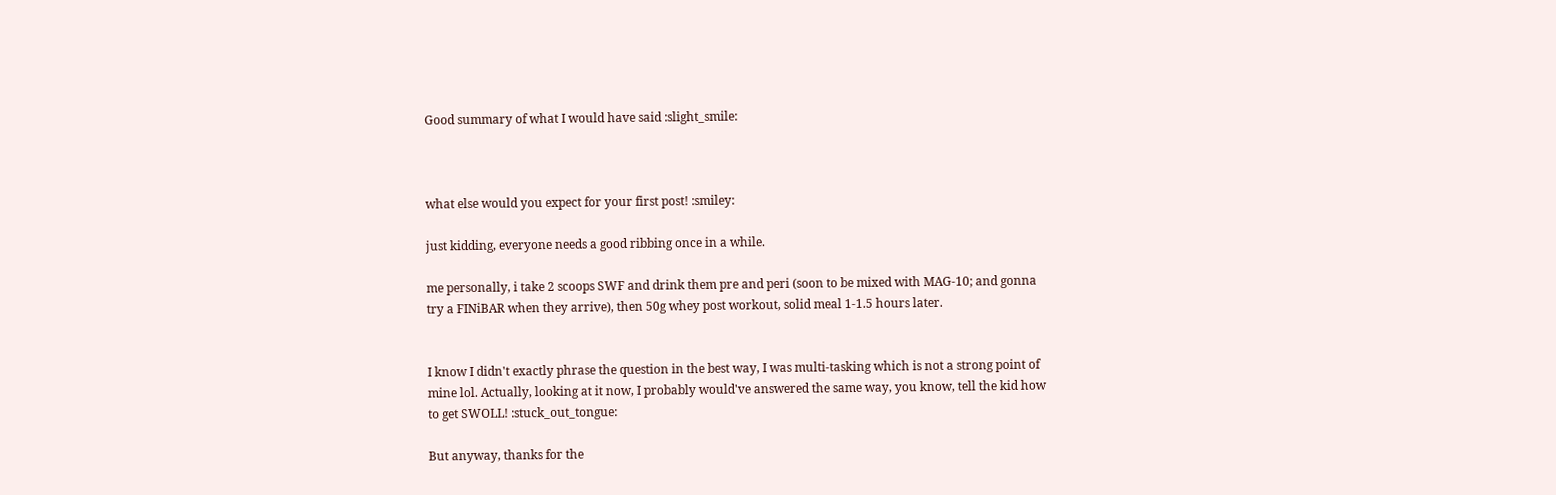Good summary of what I would have said :slight_smile:



what else would you expect for your first post! :smiley:

just kidding, everyone needs a good ribbing once in a while.

me personally, i take 2 scoops SWF and drink them pre and peri (soon to be mixed with MAG-10; and gonna try a FINiBAR when they arrive), then 50g whey post workout, solid meal 1-1.5 hours later.


I know I didn't exactly phrase the question in the best way, I was multi-tasking which is not a strong point of mine lol. Actually, looking at it now, I probably would've answered the same way, you know, tell the kid how to get SWOLL! :stuck_out_tongue:

But anyway, thanks for the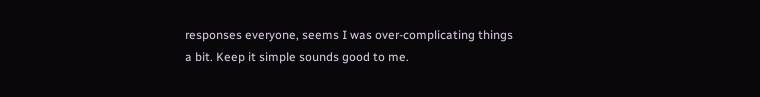responses everyone, seems I was over-complicating things a bit. Keep it simple sounds good to me.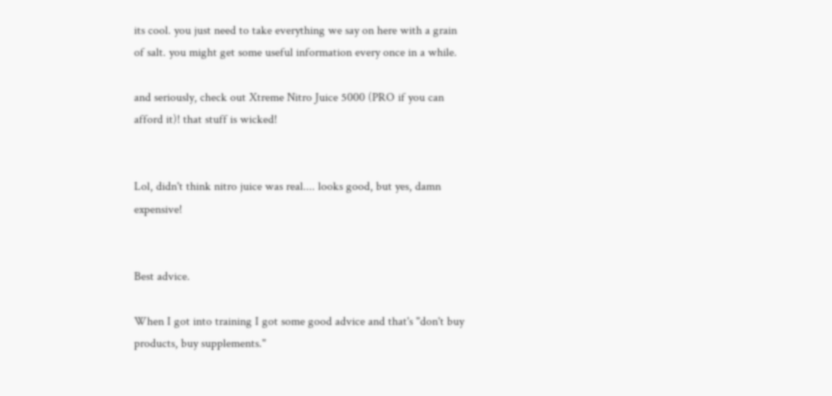its cool. you just need to take everything we say on here with a grain of salt. you might get some useful information every once in a while.

and seriously, check out Xtreme Nitro Juice 5000 (PRO if you can afford it)! that stuff is wicked!


Lol, didn't think nitro juice was real.... looks good, but yes, damn expensive!


Best advice.

When I got into training I got some good advice and that's "don't buy products, buy supplements."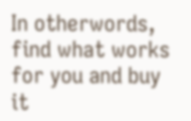In otherwords, find what works for you and buy it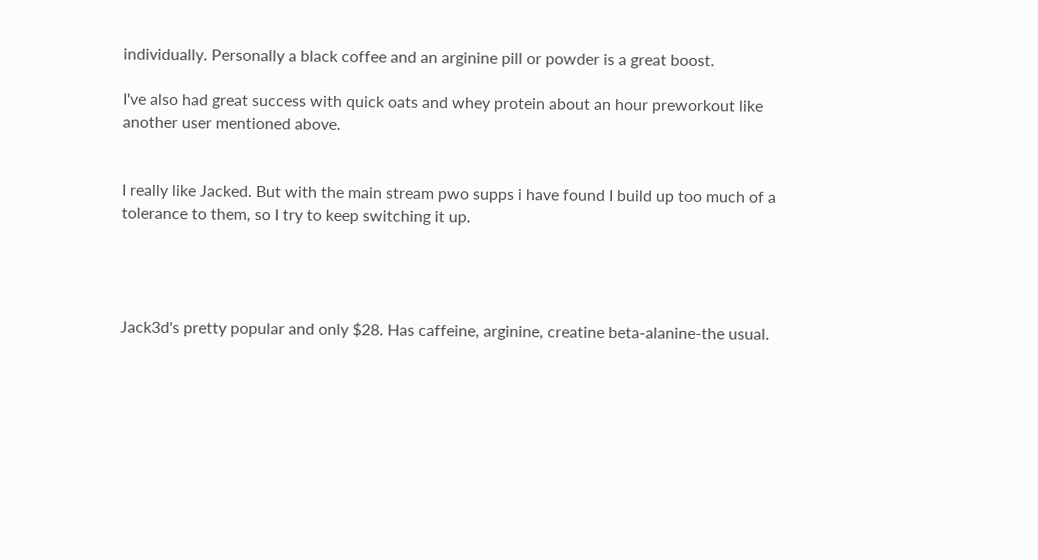individually. Personally a black coffee and an arginine pill or powder is a great boost.

I've also had great success with quick oats and whey protein about an hour preworkout like another user mentioned above.


I really like Jacked. But with the main stream pwo supps i have found I build up too much of a tolerance to them, so I try to keep switching it up.




Jack3d's pretty popular and only $28. Has caffeine, arginine, creatine beta-alanine-the usual.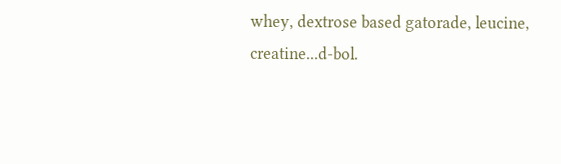whey, dextrose based gatorade, leucine, creatine...d-bol.